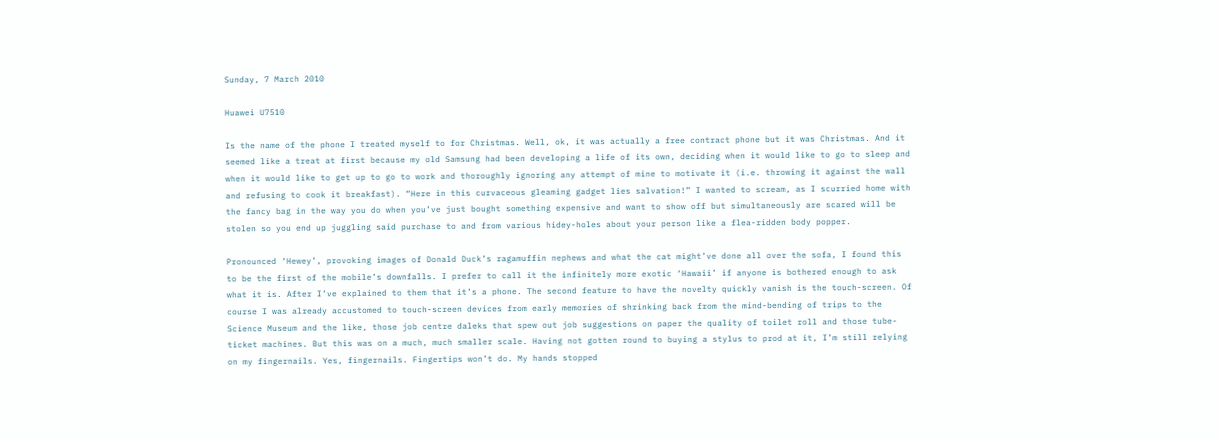Sunday, 7 March 2010

Huawei U7510

Is the name of the phone I treated myself to for Christmas. Well, ok, it was actually a free contract phone but it was Christmas. And it seemed like a treat at first because my old Samsung had been developing a life of its own, deciding when it would like to go to sleep and when it would like to get up to go to work and thoroughly ignoring any attempt of mine to motivate it (i.e. throwing it against the wall and refusing to cook it breakfast). “Here in this curvaceous gleaming gadget lies salvation!” I wanted to scream, as I scurried home with the fancy bag in the way you do when you’ve just bought something expensive and want to show off but simultaneously are scared will be stolen so you end up juggling said purchase to and from various hidey-holes about your person like a flea-ridden body popper.

Pronounced ‘Hewey’, provoking images of Donald Duck’s ragamuffin nephews and what the cat might’ve done all over the sofa, I found this to be the first of the mobile’s downfalls. I prefer to call it the infinitely more exotic ‘Hawaii’ if anyone is bothered enough to ask what it is. After I’ve explained to them that it’s a phone. The second feature to have the novelty quickly vanish is the touch-screen. Of course I was already accustomed to touch-screen devices from early memories of shrinking back from the mind-bending of trips to the Science Museum and the like, those job centre daleks that spew out job suggestions on paper the quality of toilet roll and those tube-ticket machines. But this was on a much, much smaller scale. Having not gotten round to buying a stylus to prod at it, I’m still relying on my fingernails. Yes, fingernails. Fingertips won’t do. My hands stopped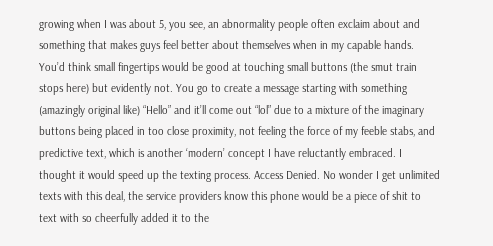growing when I was about 5, you see, an abnormality people often exclaim about and something that makes guys feel better about themselves when in my capable hands. You’d think small fingertips would be good at touching small buttons (the smut train stops here) but evidently not. You go to create a message starting with something (amazingly original like) “Hello” and it’ll come out “lol” due to a mixture of the imaginary buttons being placed in too close proximity, not feeling the force of my feeble stabs, and predictive text, which is another ‘modern’ concept I have reluctantly embraced. I thought it would speed up the texting process. Access Denied. No wonder I get unlimited texts with this deal, the service providers know this phone would be a piece of shit to text with so cheerfully added it to the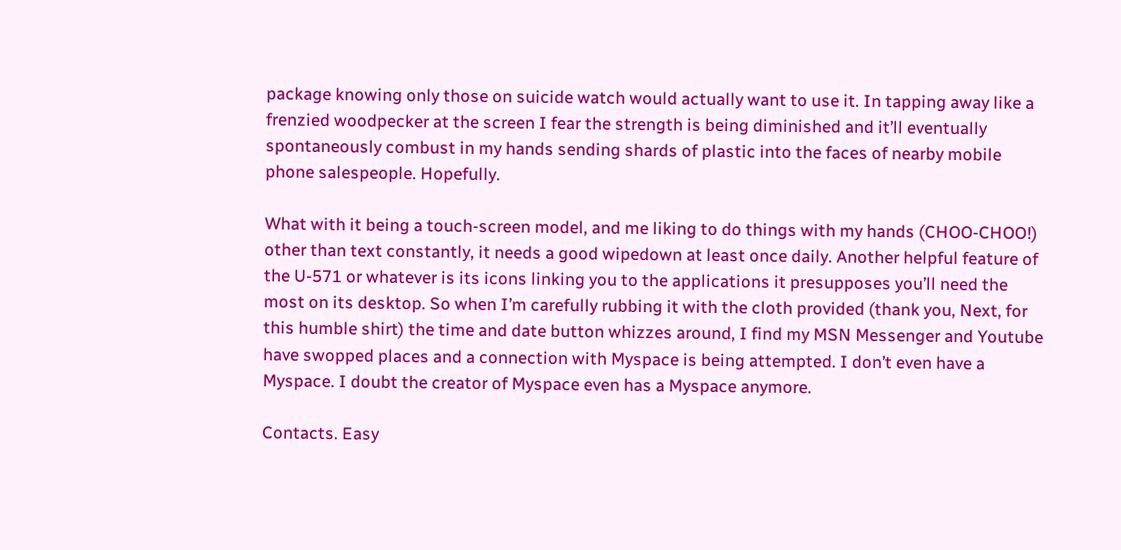package knowing only those on suicide watch would actually want to use it. In tapping away like a frenzied woodpecker at the screen I fear the strength is being diminished and it’ll eventually spontaneously combust in my hands sending shards of plastic into the faces of nearby mobile phone salespeople. Hopefully.

What with it being a touch-screen model, and me liking to do things with my hands (CHOO-CHOO!) other than text constantly, it needs a good wipedown at least once daily. Another helpful feature of the U-571 or whatever is its icons linking you to the applications it presupposes you’ll need the most on its desktop. So when I’m carefully rubbing it with the cloth provided (thank you, Next, for this humble shirt) the time and date button whizzes around, I find my MSN Messenger and Youtube have swopped places and a connection with Myspace is being attempted. I don’t even have a Myspace. I doubt the creator of Myspace even has a Myspace anymore.

Contacts. Easy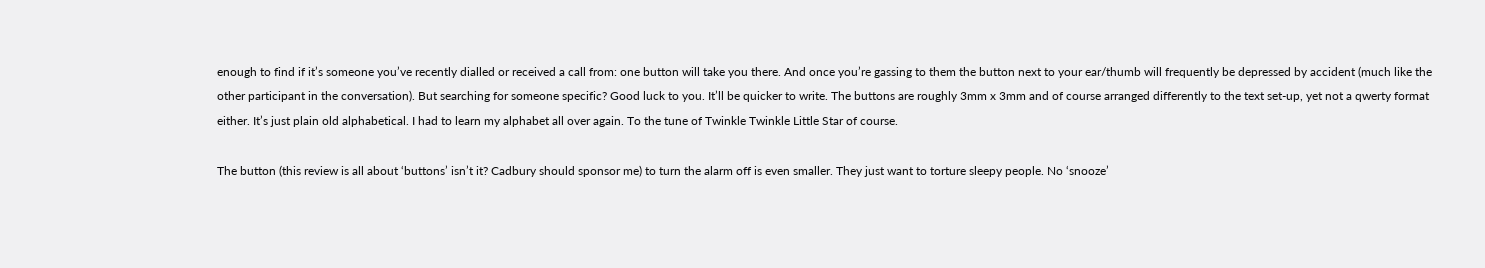enough to find if it’s someone you’ve recently dialled or received a call from: one button will take you there. And once you’re gassing to them the button next to your ear/thumb will frequently be depressed by accident (much like the other participant in the conversation). But searching for someone specific? Good luck to you. It’ll be quicker to write. The buttons are roughly 3mm x 3mm and of course arranged differently to the text set-up, yet not a qwerty format either. It’s just plain old alphabetical. I had to learn my alphabet all over again. To the tune of Twinkle Twinkle Little Star of course.

The button (this review is all about ‘buttons’ isn’t it? Cadbury should sponsor me) to turn the alarm off is even smaller. They just want to torture sleepy people. No ‘snooze’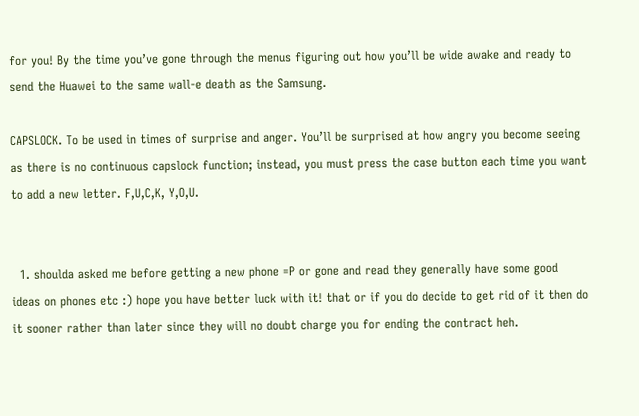for you! By the time you’ve gone through the menus figuring out how you’ll be wide awake and ready to send the Huawei to the same wall-e death as the Samsung.

CAPSLOCK. To be used in times of surprise and anger. You’ll be surprised at how angry you become seeing as there is no continuous capslock function; instead, you must press the case button each time you want to add a new letter. F,U,C,K, Y,O,U.


  1. shoulda asked me before getting a new phone =P or gone and read they generally have some good ideas on phones etc :) hope you have better luck with it! that or if you do decide to get rid of it then do it sooner rather than later since they will no doubt charge you for ending the contract heh.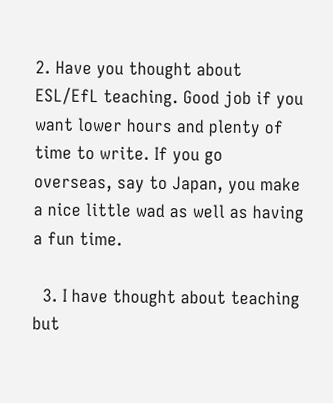2. Have you thought about ESL/EfL teaching. Good job if you want lower hours and plenty of time to write. If you go overseas, say to Japan, you make a nice little wad as well as having a fun time.

  3. I have thought about teaching but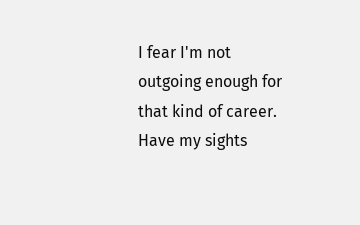I fear I'm not outgoing enough for that kind of career. Have my sights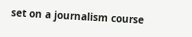set on a journalism course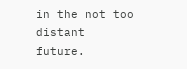in the not too distant future.